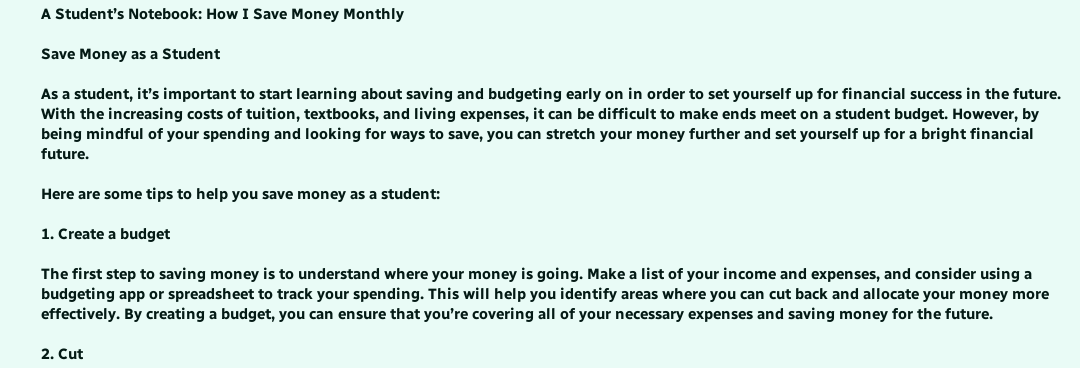A Student’s Notebook: How I Save Money Monthly

Save Money as a Student

As a student, it’s important to start learning about saving and budgeting early on in order to set yourself up for financial success in the future. With the increasing costs of tuition, textbooks, and living expenses, it can be difficult to make ends meet on a student budget. However, by being mindful of your spending and looking for ways to save, you can stretch your money further and set yourself up for a bright financial future.

Here are some tips to help you save money as a student:

1. Create a budget

The first step to saving money is to understand where your money is going. Make a list of your income and expenses, and consider using a budgeting app or spreadsheet to track your spending. This will help you identify areas where you can cut back and allocate your money more effectively. By creating a budget, you can ensure that you’re covering all of your necessary expenses and saving money for the future.

2. Cut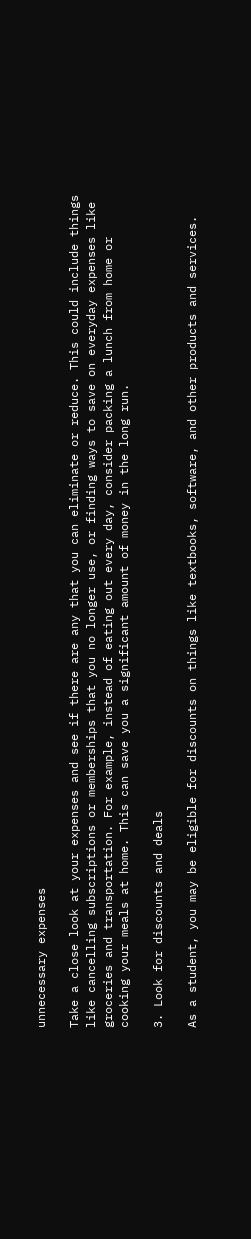unnecessary expenses

Take a close look at your expenses and see if there are any that you can eliminate or reduce. This could include things like cancelling subscriptions or memberships that you no longer use, or finding ways to save on everyday expenses like groceries and transportation. For example, instead of eating out every day, consider packing a lunch from home or cooking your meals at home. This can save you a significant amount of money in the long run.

3. Look for discounts and deals

As a student, you may be eligible for discounts on things like textbooks, software, and other products and services.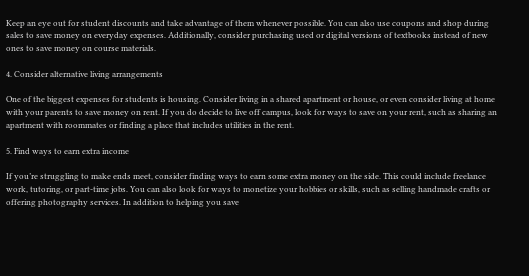Keep an eye out for student discounts and take advantage of them whenever possible. You can also use coupons and shop during sales to save money on everyday expenses. Additionally, consider purchasing used or digital versions of textbooks instead of new ones to save money on course materials.

4. Consider alternative living arrangements

One of the biggest expenses for students is housing. Consider living in a shared apartment or house, or even consider living at home with your parents to save money on rent. If you do decide to live off campus, look for ways to save on your rent, such as sharing an apartment with roommates or finding a place that includes utilities in the rent.

5. Find ways to earn extra income

If you’re struggling to make ends meet, consider finding ways to earn some extra money on the side. This could include freelance work, tutoring, or part-time jobs. You can also look for ways to monetize your hobbies or skills, such as selling handmade crafts or offering photography services. In addition to helping you save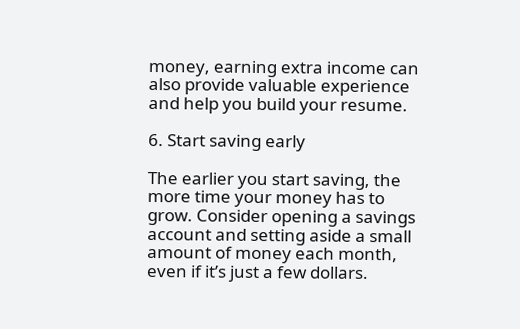money, earning extra income can also provide valuable experience and help you build your resume.

6. Start saving early

The earlier you start saving, the more time your money has to grow. Consider opening a savings account and setting aside a small amount of money each month, even if it’s just a few dollars.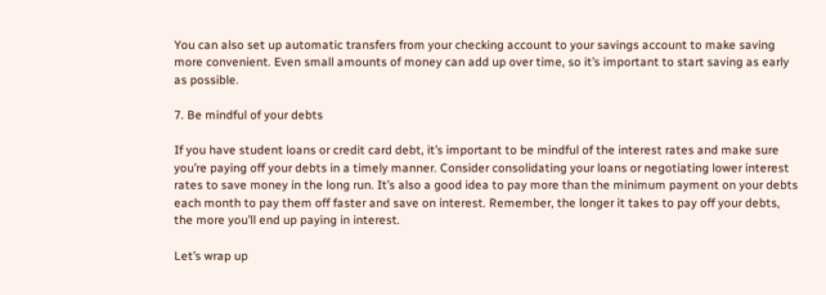You can also set up automatic transfers from your checking account to your savings account to make saving more convenient. Even small amounts of money can add up over time, so it’s important to start saving as early as possible.

7. Be mindful of your debts

If you have student loans or credit card debt, it’s important to be mindful of the interest rates and make sure you’re paying off your debts in a timely manner. Consider consolidating your loans or negotiating lower interest rates to save money in the long run. It’s also a good idea to pay more than the minimum payment on your debts each month to pay them off faster and save on interest. Remember, the longer it takes to pay off your debts, the more you’ll end up paying in interest.

Let’s wrap up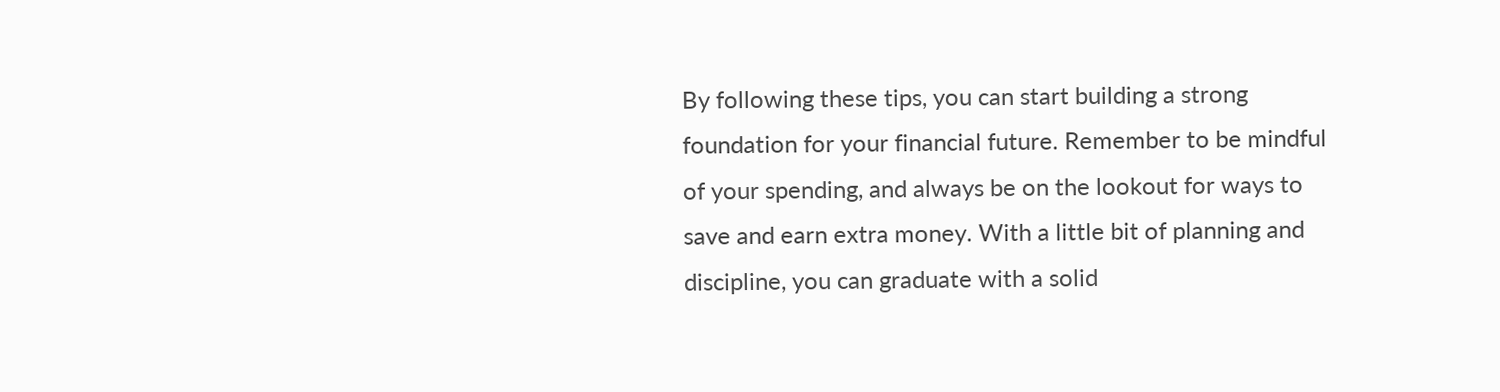By following these tips, you can start building a strong foundation for your financial future. Remember to be mindful of your spending, and always be on the lookout for ways to save and earn extra money. With a little bit of planning and discipline, you can graduate with a solid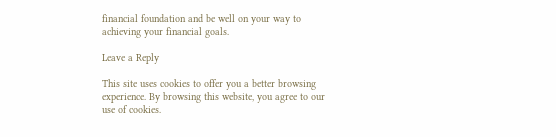financial foundation and be well on your way to achieving your financial goals.

Leave a Reply

This site uses cookies to offer you a better browsing experience. By browsing this website, you agree to our use of cookies.